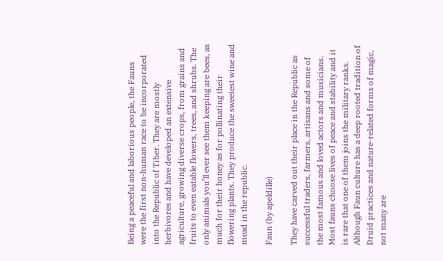Being a peaceful and laborious people, the Fauns were the first non-human race to be incorporated into the Republic of Tiber. They are mostly herbivores and have developed an extensive agriculture, growing diverse crops, from grains and fruits to even eatable flowers, trees, and shrubs. The only animals you’ll ever see them keeping are bees, as much for their honey as for pollinating their flowering plants. They produce the sweetest wine and mead in the republic.

Faun (by apeldille)

They have carved out their place in the Republic as successful traders, farmers, artisans and some of the most famous and loved actors and musicians. Most fauns choose lives of peace and stability and it is rare that one of them joins the military ranks. Although Faun culture has a deep rooted tradition of Druid practices and nature-related forms of magic, not many are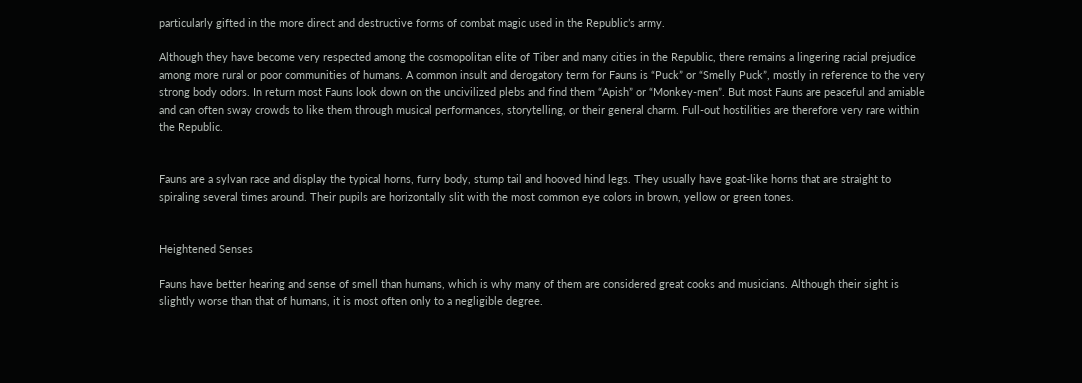particularly gifted in the more direct and destructive forms of combat magic used in the Republic’s army.

Although they have become very respected among the cosmopolitan elite of Tiber and many cities in the Republic, there remains a lingering racial prejudice among more rural or poor communities of humans. A common insult and derogatory term for Fauns is “Puck” or “Smelly Puck”, mostly in reference to the very strong body odors. In return most Fauns look down on the uncivilized plebs and find them “Apish” or “Monkey-men”. But most Fauns are peaceful and amiable and can often sway crowds to like them through musical performances, storytelling, or their general charm. Full-out hostilities are therefore very rare within the Republic.


Fauns are a sylvan race and display the typical horns, furry body, stump tail and hooved hind legs. They usually have goat-like horns that are straight to spiraling several times around. Their pupils are horizontally slit with the most common eye colors in brown, yellow or green tones.


Heightened Senses

Fauns have better hearing and sense of smell than humans, which is why many of them are considered great cooks and musicians. Although their sight is slightly worse than that of humans, it is most often only to a negligible degree.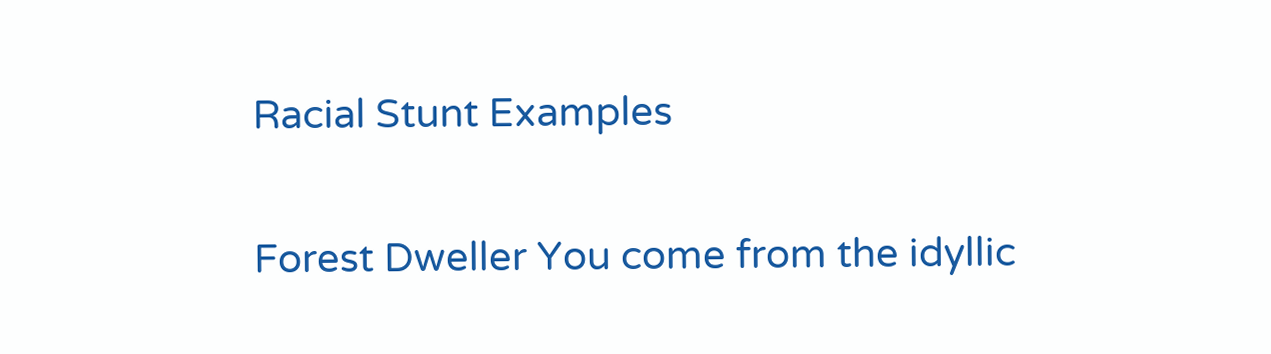Racial Stunt Examples

Forest Dweller You come from the idyllic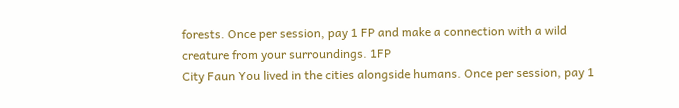forests. Once per session, pay 1 FP and make a connection with a wild creature from your surroundings. 1FP
City Faun You lived in the cities alongside humans. Once per session, pay 1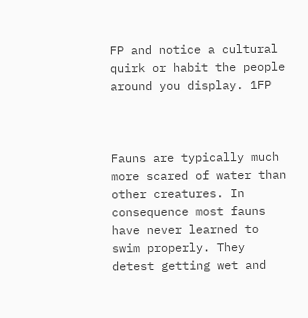FP and notice a cultural quirk or habit the people around you display. 1FP



Fauns are typically much more scared of water than other creatures. In consequence most fauns have never learned to swim properly. They detest getting wet and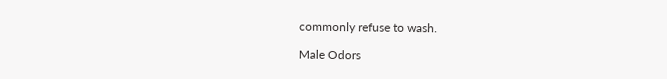commonly refuse to wash.

Male Odors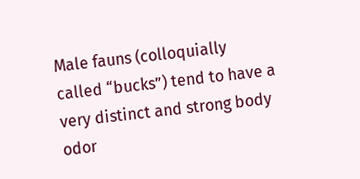Male fauns (colloquially called “bucks”) tend to have a very distinct and strong body odor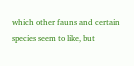which other fauns and certain species seem to like, but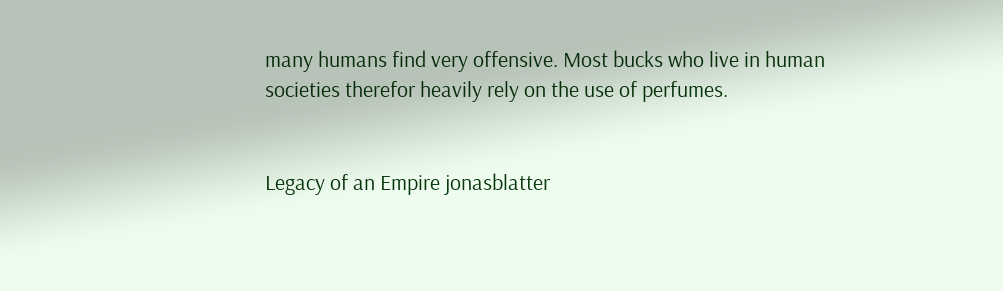many humans find very offensive. Most bucks who live in human societies therefor heavily rely on the use of perfumes.


Legacy of an Empire jonasblatter